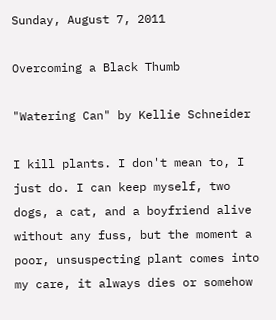Sunday, August 7, 2011

Overcoming a Black Thumb

"Watering Can" by Kellie Schneider

I kill plants. I don't mean to, I just do. I can keep myself, two dogs, a cat, and a boyfriend alive without any fuss, but the moment a poor, unsuspecting plant comes into my care, it always dies or somehow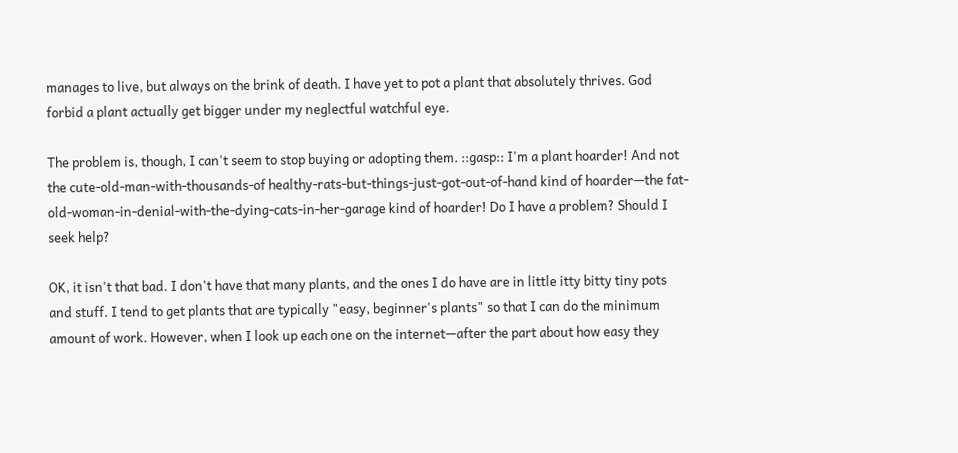manages to live, but always on the brink of death. I have yet to pot a plant that absolutely thrives. God forbid a plant actually get bigger under my neglectful watchful eye.

The problem is, though, I can't seem to stop buying or adopting them. ::gasp:: I'm a plant hoarder! And not the cute-old-man-with-thousands-of healthy-rats-but-things-just-got-out-of-hand kind of hoarder—the fat-old-woman-in-denial-with-the-dying-cats-in-her-garage kind of hoarder! Do I have a problem? Should I seek help?

OK, it isn't that bad. I don't have that many plants, and the ones I do have are in little itty bitty tiny pots and stuff. I tend to get plants that are typically "easy, beginner's plants" so that I can do the minimum amount of work. However, when I look up each one on the internet—after the part about how easy they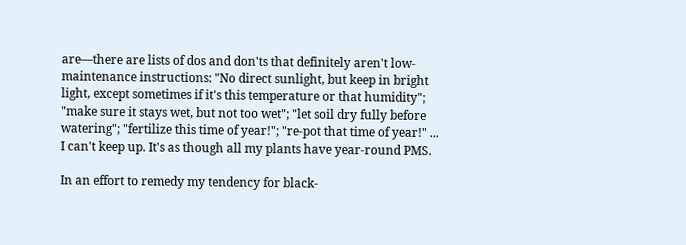are—there are lists of dos and don'ts that definitely aren't low-maintenance instructions: "No direct sunlight, but keep in bright light, except sometimes if it's this temperature or that humidity"; "make sure it stays wet, but not too wet"; "let soil dry fully before watering"; "fertilize this time of year!"; "re-pot that time of year!" ... I can't keep up. It's as though all my plants have year-round PMS.

In an effort to remedy my tendency for black-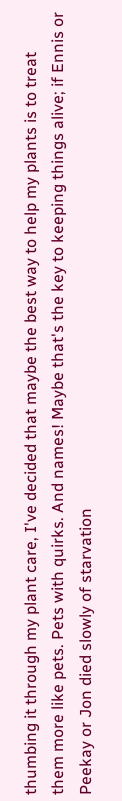thumbing it through my plant care, I've decided that maybe the best way to help my plants is to treat them more like pets. Pets with quirks. And names! Maybe that's the key to keeping things alive; if Ennis or Peekay or Jon died slowly of starvation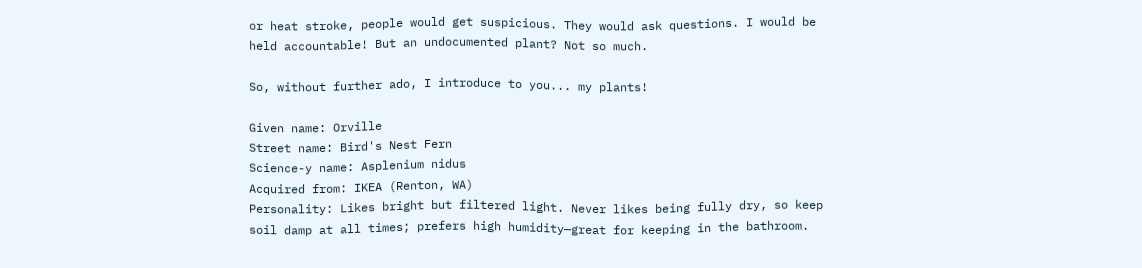or heat stroke, people would get suspicious. They would ask questions. I would be held accountable! But an undocumented plant? Not so much.

So, without further ado, I introduce to you... my plants!

Given name: Orville
Street name: Bird's Nest Fern
Science-y name: Asplenium nidus
Acquired from: IKEA (Renton, WA)
Personality: Likes bright but filtered light. Never likes being fully dry, so keep soil damp at all times; prefers high humidity—great for keeping in the bathroom.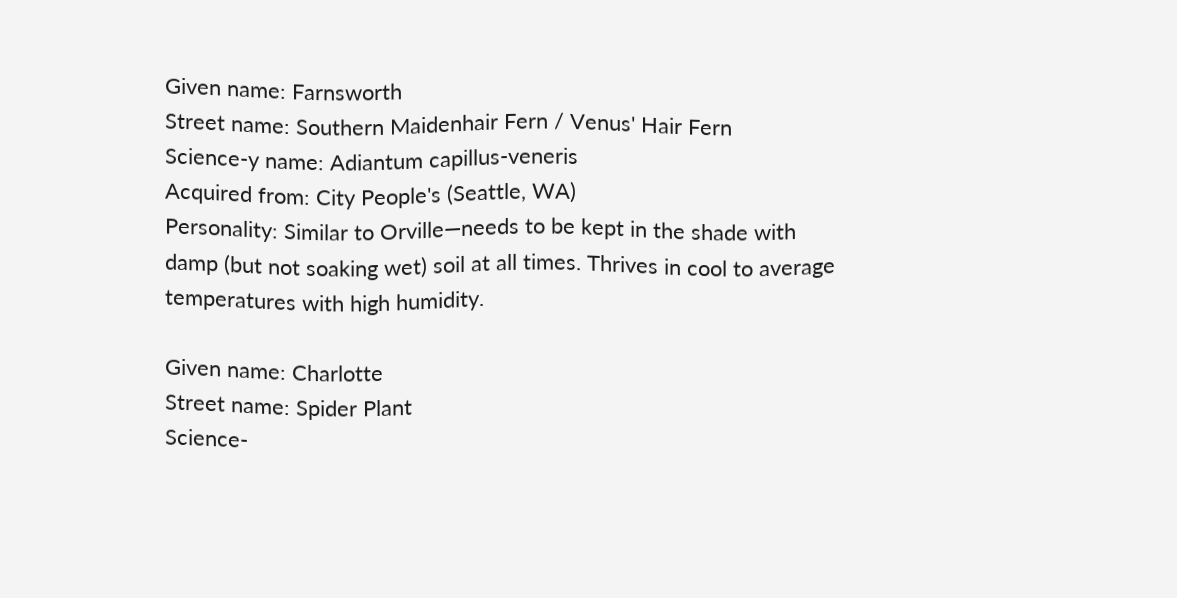Given name: Farnsworth
Street name: Southern Maidenhair Fern / Venus' Hair Fern
Science-y name: Adiantum capillus-veneris
Acquired from: City People's (Seattle, WA)
Personality: Similar to Orville—needs to be kept in the shade with damp (but not soaking wet) soil at all times. Thrives in cool to average temperatures with high humidity.

Given name: Charlotte
Street name: Spider Plant
Science-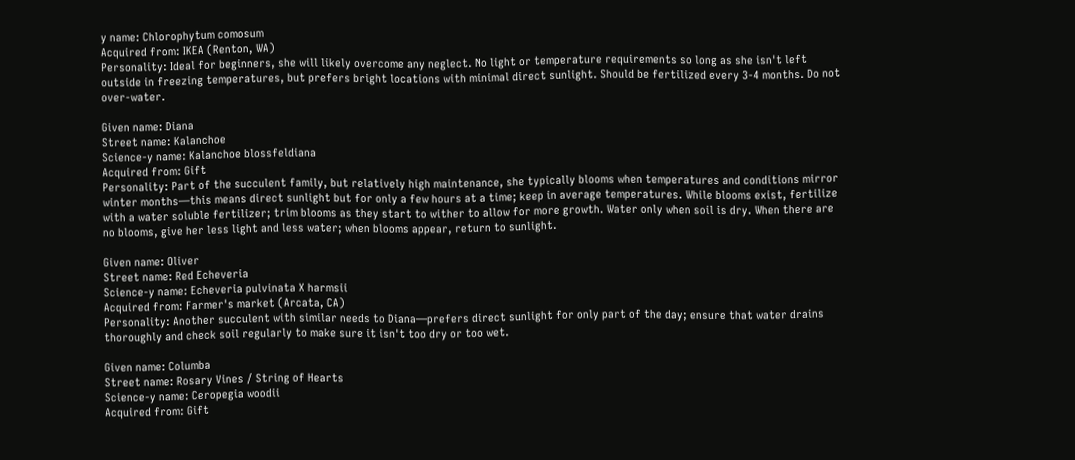y name: Chlorophytum comosum
Acquired from: IKEA (Renton, WA)
Personality: Ideal for beginners, she will likely overcome any neglect. No light or temperature requirements so long as she isn't left outside in freezing temperatures, but prefers bright locations with minimal direct sunlight. Should be fertilized every 3-4 months. Do not over-water.

Given name: Diana
Street name: Kalanchoe
Science-y name: Kalanchoe blossfeldiana
Acquired from: Gift
Personality: Part of the succulent family, but relatively high maintenance, she typically blooms when temperatures and conditions mirror winter months—this means direct sunlight but for only a few hours at a time; keep in average temperatures. While blooms exist, fertilize with a water soluble fertilizer; trim blooms as they start to wither to allow for more growth. Water only when soil is dry. When there are no blooms, give her less light and less water; when blooms appear, return to sunlight.

Given name: Oliver
Street name: Red Echeveria
Science-y name: Echeveria pulvinata X harmsii
Acquired from: Farmer's market (Arcata, CA)
Personality: Another succulent with similar needs to Diana—prefers direct sunlight for only part of the day; ensure that water drains thoroughly and check soil regularly to make sure it isn't too dry or too wet.

Given name: Columba
Street name: Rosary Vines / String of Hearts
Science-y name: Ceropegia woodii
Acquired from: Gift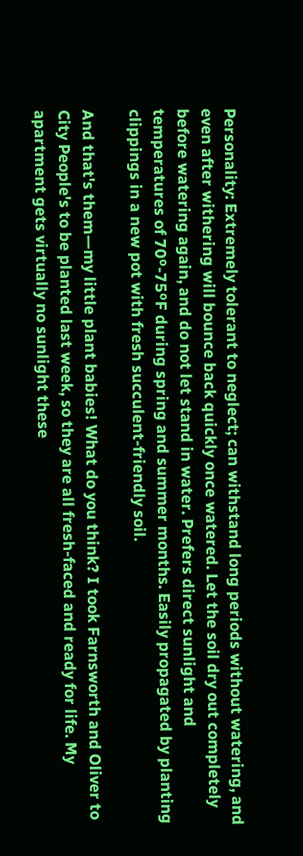Personality: Extremely tolerant to neglect; can withstand long periods without watering, and even after withering will bounce back quickly once watered. Let the soil dry out completely before watering again, and do not let stand in water. Prefers direct sunlight and temperatures of 70º-75ºF during spring and summer months. Easily propagated by planting clippings in a new pot with fresh succulent-friendly soil.

And that's them—my little plant babies! What do you think? I took Farnsworth and Oliver to City People's to be planted last week, so they are all fresh-faced and ready for life. My apartment gets virtually no sunlight these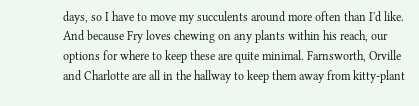days, so I have to move my succulents around more often than I'd like. And because Fry loves chewing on any plants within his reach, our options for where to keep these are quite minimal. Farnsworth, Orville and Charlotte are all in the hallway to keep them away from kitty-plant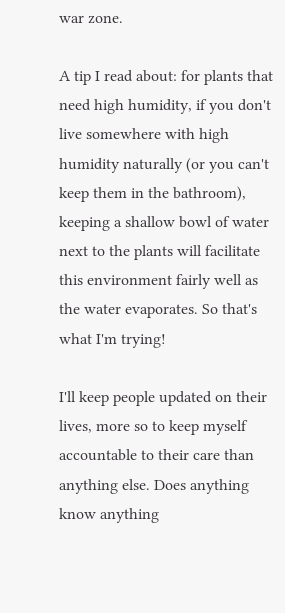war zone.

A tip I read about: for plants that need high humidity, if you don't live somewhere with high humidity naturally (or you can't keep them in the bathroom), keeping a shallow bowl of water next to the plants will facilitate this environment fairly well as the water evaporates. So that's what I'm trying!

I'll keep people updated on their lives, more so to keep myself accountable to their care than anything else. Does anything know anything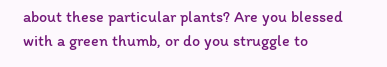about these particular plants? Are you blessed with a green thumb, or do you struggle to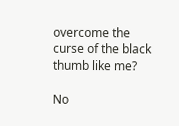overcome the curse of the black thumb like me?

No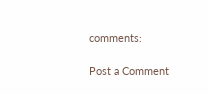comments:

Post a Comment